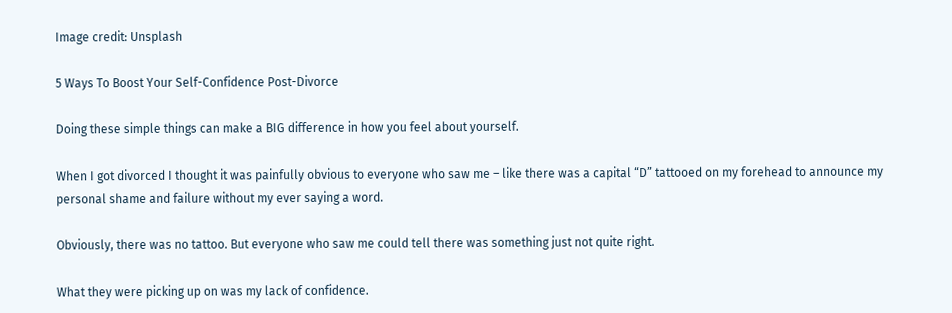Image credit: Unsplash

5 Ways To Boost Your Self-Confidence Post-Divorce

Doing these simple things can make a BIG difference in how you feel about yourself.

When I got divorced I thought it was painfully obvious to everyone who saw me – like there was a capital “D” tattooed on my forehead to announce my personal shame and failure without my ever saying a word.

Obviously, there was no tattoo. But everyone who saw me could tell there was something just not quite right.

What they were picking up on was my lack of confidence.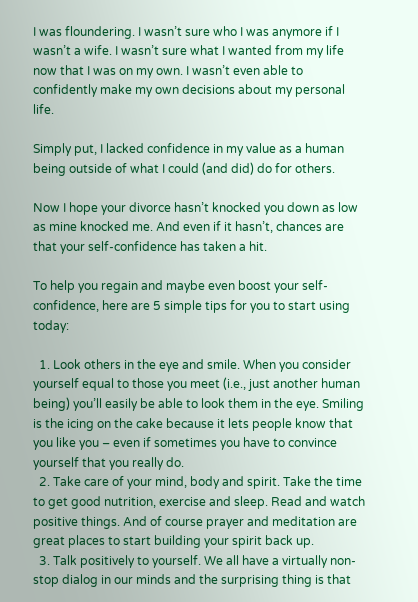I was floundering. I wasn’t sure who I was anymore if I wasn’t a wife. I wasn’t sure what I wanted from my life now that I was on my own. I wasn’t even able to confidently make my own decisions about my personal life.

Simply put, I lacked confidence in my value as a human being outside of what I could (and did) do for others.

Now I hope your divorce hasn’t knocked you down as low as mine knocked me. And even if it hasn’t, chances are that your self-confidence has taken a hit.

To help you regain and maybe even boost your self-confidence, here are 5 simple tips for you to start using today:

  1. Look others in the eye and smile. When you consider yourself equal to those you meet (i.e., just another human being) you’ll easily be able to look them in the eye. Smiling is the icing on the cake because it lets people know that you like you – even if sometimes you have to convince yourself that you really do.
  2. Take care of your mind, body and spirit. Take the time to get good nutrition, exercise and sleep. Read and watch positive things. And of course prayer and meditation are great places to start building your spirit back up.
  3. Talk positively to yourself. We all have a virtually non-stop dialog in our minds and the surprising thing is that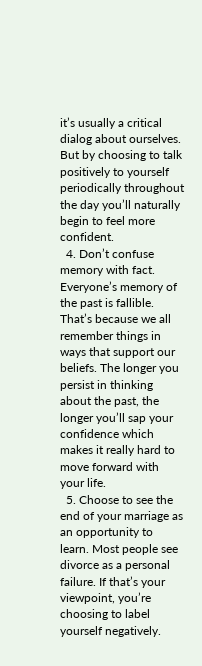it’s usually a critical dialog about ourselves. But by choosing to talk positively to yourself periodically throughout the day you’ll naturally begin to feel more confident.
  4. Don’t confuse memory with fact. Everyone’s memory of the past is fallible. That’s because we all remember things in ways that support our beliefs. The longer you persist in thinking about the past, the longer you’ll sap your confidence which makes it really hard to move forward with your life.
  5. Choose to see the end of your marriage as an opportunity to learn. Most people see divorce as a personal failure. If that’s your viewpoint, you’re choosing to label yourself negatively.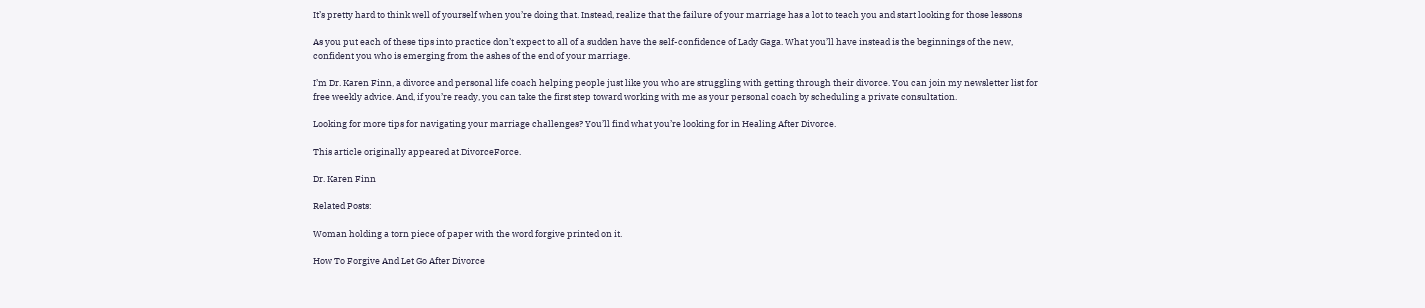It’s pretty hard to think well of yourself when you’re doing that. Instead, realize that the failure of your marriage has a lot to teach you and start looking for those lessons

As you put each of these tips into practice don’t expect to all of a sudden have the self-confidence of Lady Gaga. What you’ll have instead is the beginnings of the new, confident you who is emerging from the ashes of the end of your marriage.

I’m Dr. Karen Finn, a divorce and personal life coach helping people just like you who are struggling with getting through their divorce. You can join my newsletter list for free weekly advice. And, if you’re ready, you can take the first step toward working with me as your personal coach by scheduling a private consultation.

Looking for more tips for navigating your marriage challenges? You’ll find what you’re looking for in Healing After Divorce.

This article originally appeared at DivorceForce.

Dr. Karen Finn

Related Posts:

Woman holding a torn piece of paper with the word forgive printed on it.

How To Forgive And Let Go After Divorce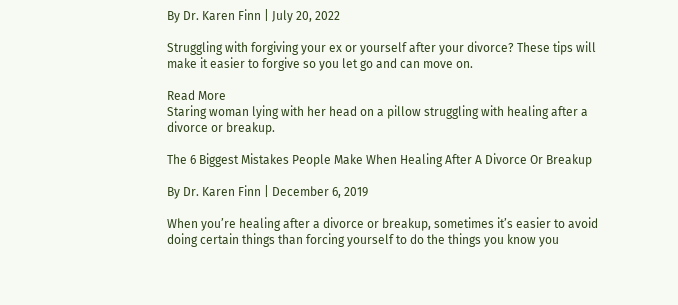By Dr. Karen Finn | July 20, 2022

Struggling with forgiving your ex or yourself after your divorce? These tips will make it easier to forgive so you let go and can move on.

Read More
Staring woman lying with her head on a pillow struggling with healing after a divorce or breakup.

The 6 Biggest Mistakes People Make When Healing After A Divorce Or Breakup

By Dr. Karen Finn | December 6, 2019

When you’re healing after a divorce or breakup, sometimes it’s easier to avoid doing certain things than forcing yourself to do the things you know you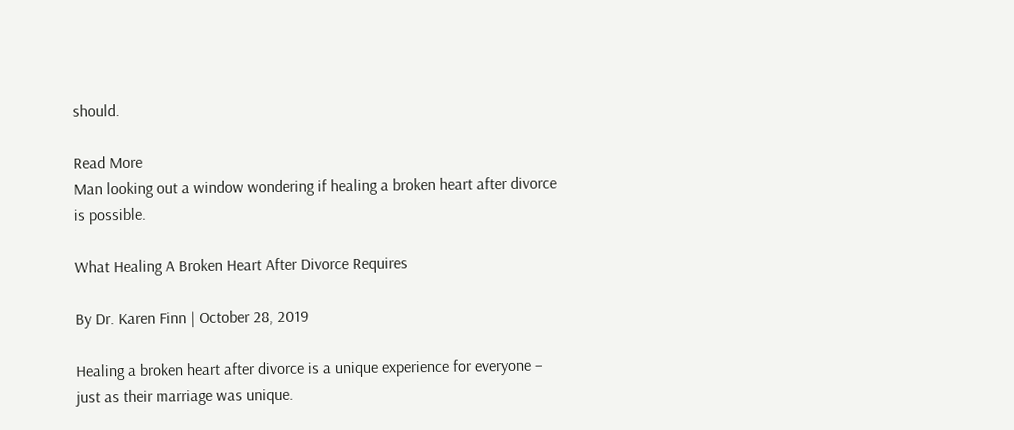should.

Read More
Man looking out a window wondering if healing a broken heart after divorce is possible.

What Healing A Broken Heart After Divorce Requires

By Dr. Karen Finn | October 28, 2019

Healing a broken heart after divorce is a unique experience for everyone – just as their marriage was unique.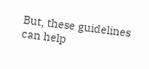But, these guidelines can help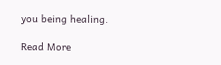you being healing.

Read More